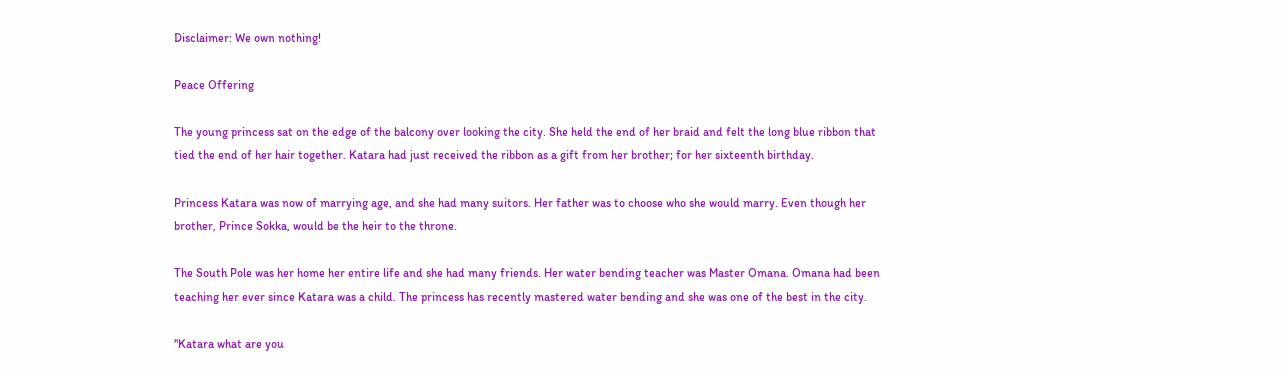Disclaimer: We own nothing!

Peace Offering

The young princess sat on the edge of the balcony over looking the city. She held the end of her braid and felt the long blue ribbon that tied the end of her hair together. Katara had just received the ribbon as a gift from her brother; for her sixteenth birthday.

Princess Katara was now of marrying age, and she had many suitors. Her father was to choose who she would marry. Even though her brother, Prince Sokka, would be the heir to the throne.

The South Pole was her home her entire life and she had many friends. Her water bending teacher was Master Omana. Omana had been teaching her ever since Katara was a child. The princess has recently mastered water bending and she was one of the best in the city.

"Katara what are you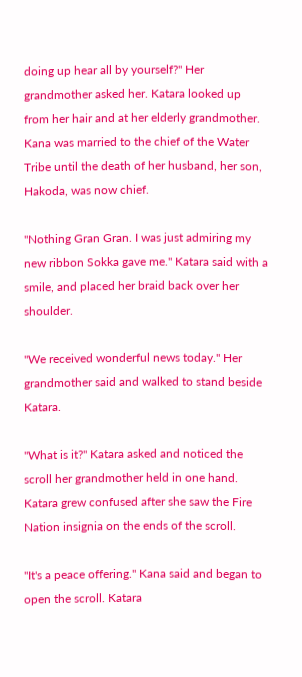doing up hear all by yourself?" Her grandmother asked her. Katara looked up from her hair and at her elderly grandmother. Kana was married to the chief of the Water Tribe until the death of her husband, her son, Hakoda, was now chief.

"Nothing Gran Gran. I was just admiring my new ribbon Sokka gave me." Katara said with a smile, and placed her braid back over her shoulder.

"We received wonderful news today." Her grandmother said and walked to stand beside Katara.

"What is it?" Katara asked and noticed the scroll her grandmother held in one hand. Katara grew confused after she saw the Fire Nation insignia on the ends of the scroll.

"It's a peace offering." Kana said and began to open the scroll. Katara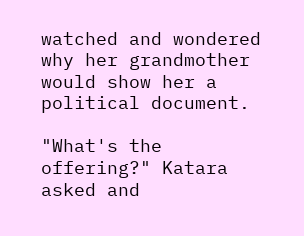watched and wondered why her grandmother would show her a political document.

"What's the offering?" Katara asked and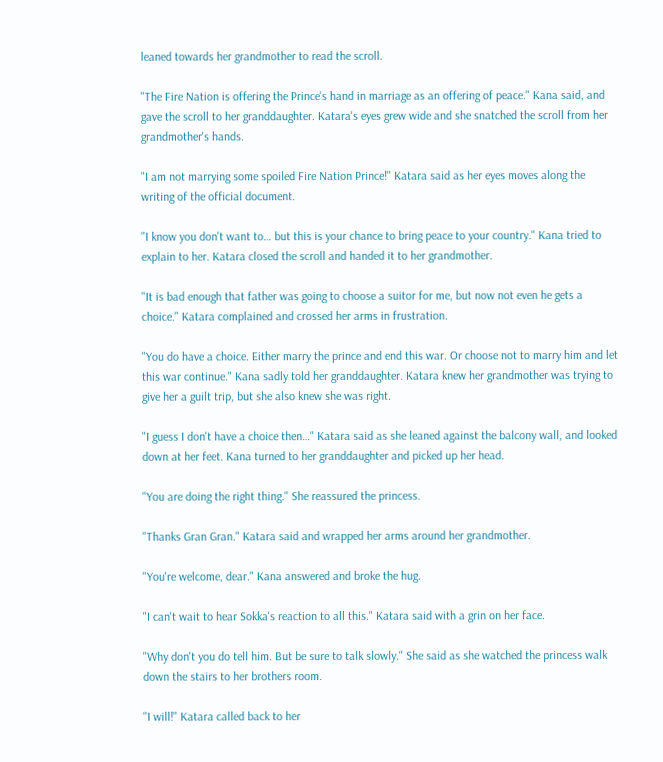leaned towards her grandmother to read the scroll.

"The Fire Nation is offering the Prince's hand in marriage as an offering of peace." Kana said, and gave the scroll to her granddaughter. Katara's eyes grew wide and she snatched the scroll from her grandmother's hands.

"I am not marrying some spoiled Fire Nation Prince!" Katara said as her eyes moves along the writing of the official document.

"I know you don't want to… but this is your chance to bring peace to your country." Kana tried to explain to her. Katara closed the scroll and handed it to her grandmother.

"It is bad enough that father was going to choose a suitor for me, but now not even he gets a choice." Katara complained and crossed her arms in frustration.

"You do have a choice. Either marry the prince and end this war. Or choose not to marry him and let this war continue." Kana sadly told her granddaughter. Katara knew her grandmother was trying to give her a guilt trip, but she also knew she was right.

"I guess I don't have a choice then…" Katara said as she leaned against the balcony wall, and looked down at her feet. Kana turned to her granddaughter and picked up her head.

"You are doing the right thing." She reassured the princess.

"Thanks Gran Gran." Katara said and wrapped her arms around her grandmother.

"You're welcome, dear." Kana answered and broke the hug.

"I can't wait to hear Sokka's reaction to all this." Katara said with a grin on her face.

"Why don't you do tell him. But be sure to talk slowly." She said as she watched the princess walk down the stairs to her brothers room.

"I will!" Katara called back to her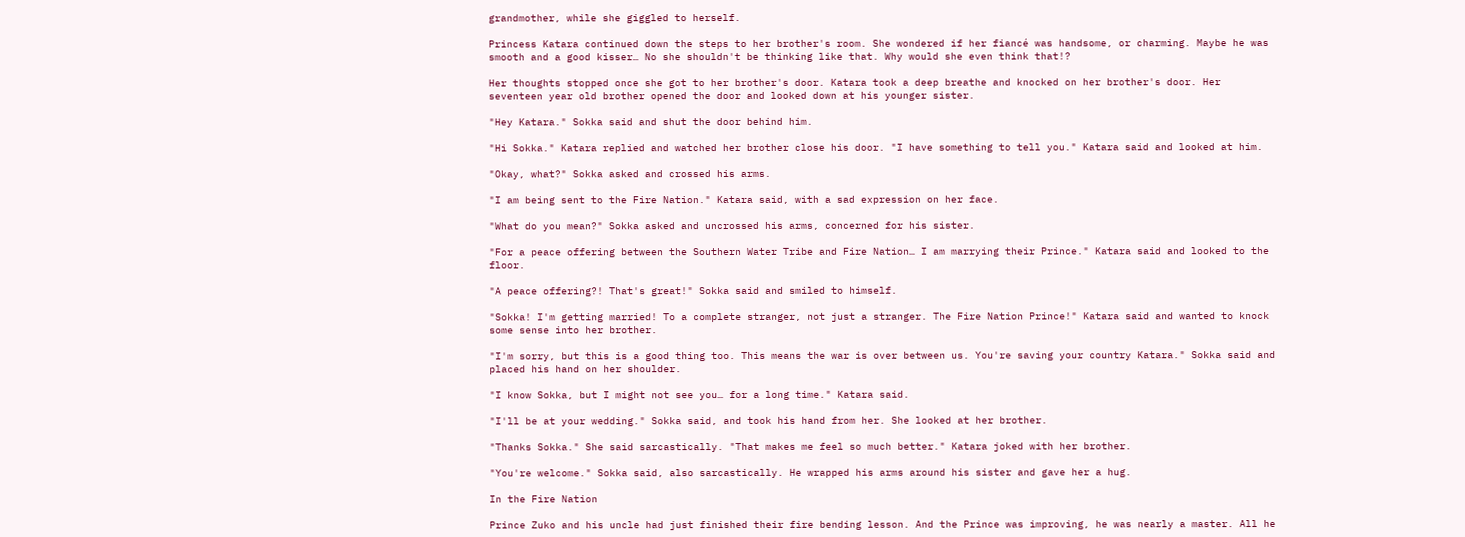grandmother, while she giggled to herself.

Princess Katara continued down the steps to her brother's room. She wondered if her fiancé was handsome, or charming. Maybe he was smooth and a good kisser… No she shouldn't be thinking like that. Why would she even think that!?

Her thoughts stopped once she got to her brother's door. Katara took a deep breathe and knocked on her brother's door. Her seventeen year old brother opened the door and looked down at his younger sister.

"Hey Katara." Sokka said and shut the door behind him.

"Hi Sokka." Katara replied and watched her brother close his door. "I have something to tell you." Katara said and looked at him.

"Okay, what?" Sokka asked and crossed his arms.

"I am being sent to the Fire Nation." Katara said, with a sad expression on her face.

"What do you mean?" Sokka asked and uncrossed his arms, concerned for his sister.

"For a peace offering between the Southern Water Tribe and Fire Nation… I am marrying their Prince." Katara said and looked to the floor.

"A peace offering?! That's great!" Sokka said and smiled to himself.

"Sokka! I'm getting married! To a complete stranger, not just a stranger. The Fire Nation Prince!" Katara said and wanted to knock some sense into her brother.

"I'm sorry, but this is a good thing too. This means the war is over between us. You're saving your country Katara." Sokka said and placed his hand on her shoulder.

"I know Sokka, but I might not see you… for a long time." Katara said.

"I'll be at your wedding." Sokka said, and took his hand from her. She looked at her brother.

"Thanks Sokka." She said sarcastically. "That makes me feel so much better." Katara joked with her brother.

"You're welcome." Sokka said, also sarcastically. He wrapped his arms around his sister and gave her a hug.

In the Fire Nation

Prince Zuko and his uncle had just finished their fire bending lesson. And the Prince was improving, he was nearly a master. All he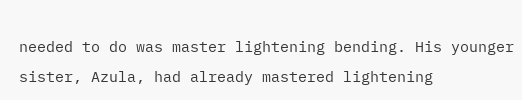needed to do was master lightening bending. His younger sister, Azula, had already mastered lightening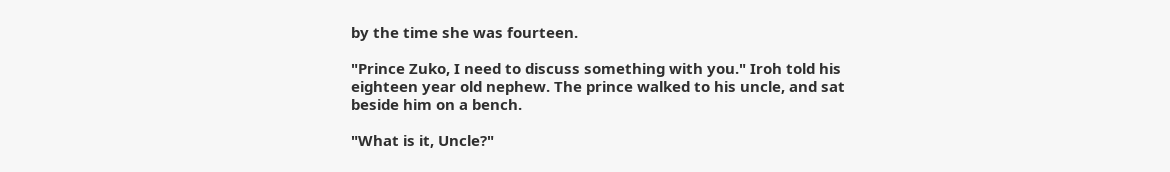by the time she was fourteen.

"Prince Zuko, I need to discuss something with you." Iroh told his eighteen year old nephew. The prince walked to his uncle, and sat beside him on a bench.

"What is it, Uncle?"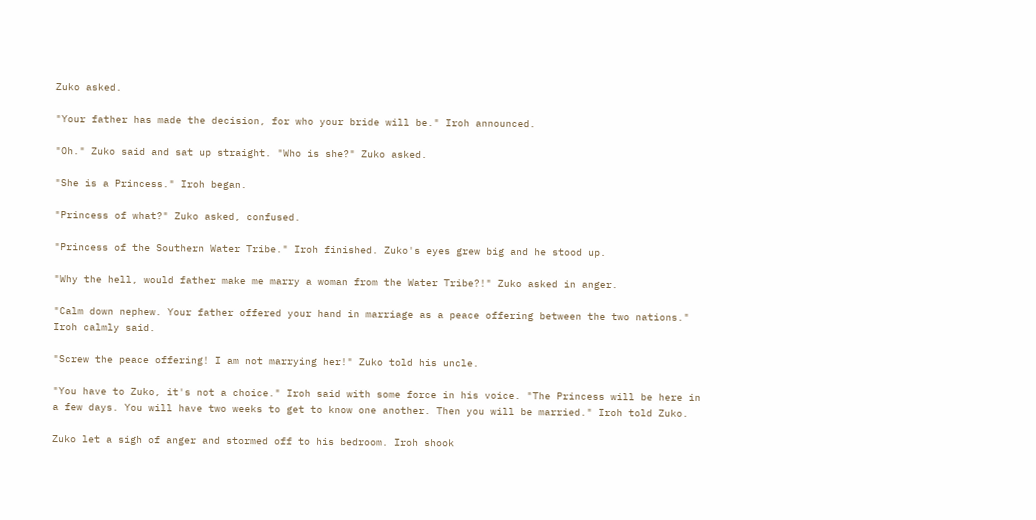Zuko asked.

"Your father has made the decision, for who your bride will be." Iroh announced.

"Oh." Zuko said and sat up straight. "Who is she?" Zuko asked.

"She is a Princess." Iroh began.

"Princess of what?" Zuko asked, confused.

"Princess of the Southern Water Tribe." Iroh finished. Zuko's eyes grew big and he stood up.

"Why the hell, would father make me marry a woman from the Water Tribe?!" Zuko asked in anger.

"Calm down nephew. Your father offered your hand in marriage as a peace offering between the two nations." Iroh calmly said.

"Screw the peace offering! I am not marrying her!" Zuko told his uncle.

"You have to Zuko, it's not a choice." Iroh said with some force in his voice. "The Princess will be here in a few days. You will have two weeks to get to know one another. Then you will be married." Iroh told Zuko.

Zuko let a sigh of anger and stormed off to his bedroom. Iroh shook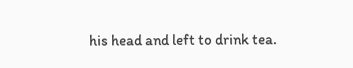his head and left to drink tea.